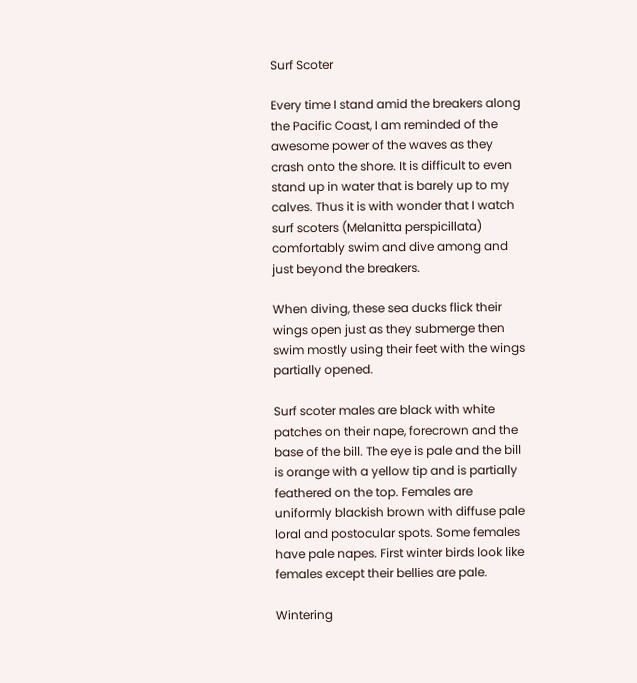Surf Scoter

Every time I stand amid the breakers along the Pacific Coast, I am reminded of the awesome power of the waves as they crash onto the shore. It is difficult to even stand up in water that is barely up to my calves. Thus it is with wonder that I watch surf scoters (Melanitta perspicillata) comfortably swim and dive among and just beyond the breakers.

When diving, these sea ducks flick their wings open just as they submerge then swim mostly using their feet with the wings partially opened.

Surf scoter males are black with white patches on their nape, forecrown and the base of the bill. The eye is pale and the bill is orange with a yellow tip and is partially feathered on the top. Females are uniformly blackish brown with diffuse pale loral and postocular spots. Some females have pale napes. First winter birds look like females except their bellies are pale.

Wintering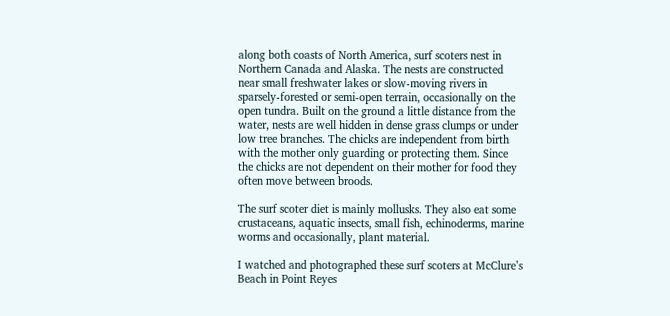along both coasts of North America, surf scoters nest in Northern Canada and Alaska. The nests are constructed near small freshwater lakes or slow-moving rivers in sparsely-forested or semi-open terrain, occasionally on the open tundra. Built on the ground a little distance from the water, nests are well hidden in dense grass clumps or under low tree branches. The chicks are independent from birth with the mother only guarding or protecting them. Since the chicks are not dependent on their mother for food they often move between broods.

The surf scoter diet is mainly mollusks. They also eat some crustaceans, aquatic insects, small fish, echinoderms, marine worms and occasionally, plant material.

I watched and photographed these surf scoters at McClure’s Beach in Point Reyes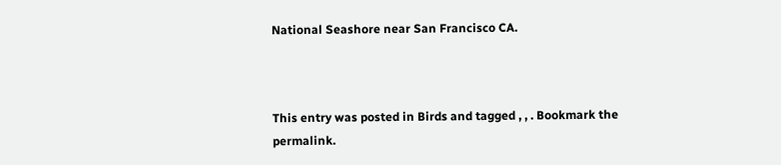National Seashore near San Francisco CA.



This entry was posted in Birds and tagged , , . Bookmark the permalink.